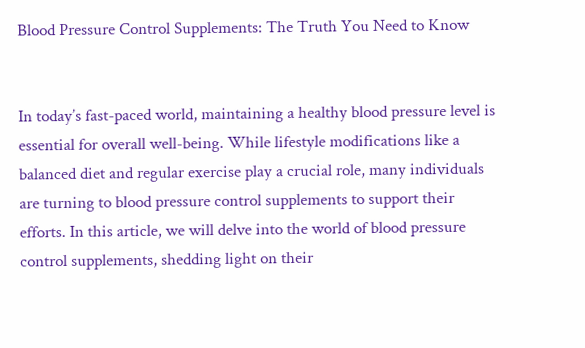Blood Pressure Control Supplements: The Truth You Need to Know


In today’s fast-paced world, maintaining a healthy blood pressure level is essential for overall well-being. While lifestyle modifications like a balanced diet and regular exercise play a crucial role, many individuals are turning to blood pressure control supplements to support their efforts. In this article, we will delve into the world of blood pressure control supplements, shedding light on their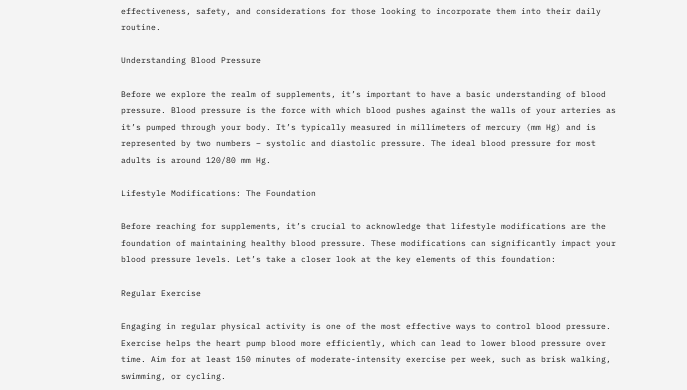effectiveness, safety, and considerations for those looking to incorporate them into their daily routine.

Understanding Blood Pressure

Before we explore the realm of supplements, it’s important to have a basic understanding of blood pressure. Blood pressure is the force with which blood pushes against the walls of your arteries as it’s pumped through your body. It’s typically measured in millimeters of mercury (mm Hg) and is represented by two numbers – systolic and diastolic pressure. The ideal blood pressure for most adults is around 120/80 mm Hg.

Lifestyle Modifications: The Foundation

Before reaching for supplements, it’s crucial to acknowledge that lifestyle modifications are the foundation of maintaining healthy blood pressure. These modifications can significantly impact your blood pressure levels. Let’s take a closer look at the key elements of this foundation:

Regular Exercise

Engaging in regular physical activity is one of the most effective ways to control blood pressure. Exercise helps the heart pump blood more efficiently, which can lead to lower blood pressure over time. Aim for at least 150 minutes of moderate-intensity exercise per week, such as brisk walking, swimming, or cycling.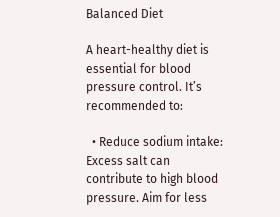Balanced Diet

A heart-healthy diet is essential for blood pressure control. It’s recommended to:

  • Reduce sodium intake: Excess salt can contribute to high blood pressure. Aim for less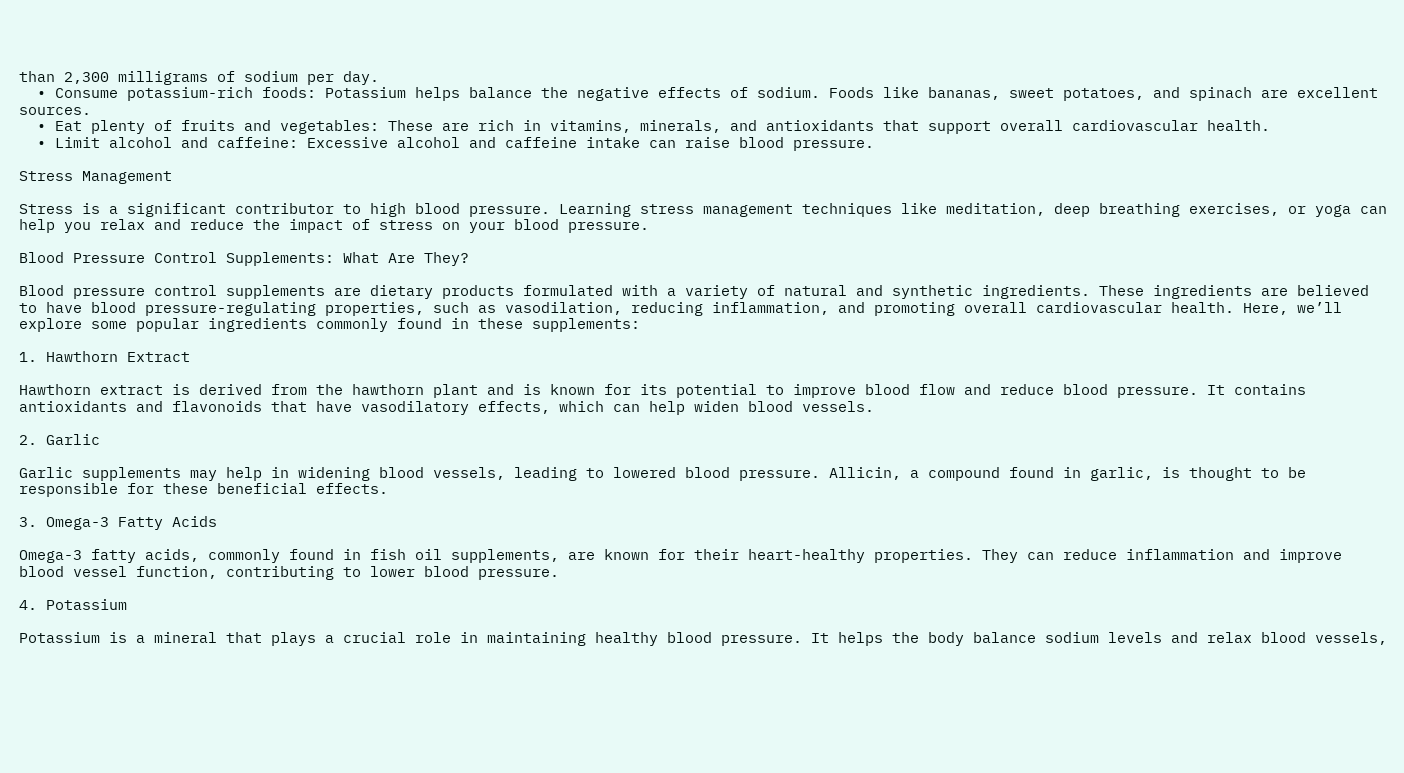than 2,300 milligrams of sodium per day.
  • Consume potassium-rich foods: Potassium helps balance the negative effects of sodium. Foods like bananas, sweet potatoes, and spinach are excellent sources.
  • Eat plenty of fruits and vegetables: These are rich in vitamins, minerals, and antioxidants that support overall cardiovascular health.
  • Limit alcohol and caffeine: Excessive alcohol and caffeine intake can raise blood pressure.

Stress Management

Stress is a significant contributor to high blood pressure. Learning stress management techniques like meditation, deep breathing exercises, or yoga can help you relax and reduce the impact of stress on your blood pressure.

Blood Pressure Control Supplements: What Are They?

Blood pressure control supplements are dietary products formulated with a variety of natural and synthetic ingredients. These ingredients are believed to have blood pressure-regulating properties, such as vasodilation, reducing inflammation, and promoting overall cardiovascular health. Here, we’ll explore some popular ingredients commonly found in these supplements:

1. Hawthorn Extract

Hawthorn extract is derived from the hawthorn plant and is known for its potential to improve blood flow and reduce blood pressure. It contains antioxidants and flavonoids that have vasodilatory effects, which can help widen blood vessels.

2. Garlic

Garlic supplements may help in widening blood vessels, leading to lowered blood pressure. Allicin, a compound found in garlic, is thought to be responsible for these beneficial effects.

3. Omega-3 Fatty Acids

Omega-3 fatty acids, commonly found in fish oil supplements, are known for their heart-healthy properties. They can reduce inflammation and improve blood vessel function, contributing to lower blood pressure.

4. Potassium

Potassium is a mineral that plays a crucial role in maintaining healthy blood pressure. It helps the body balance sodium levels and relax blood vessels,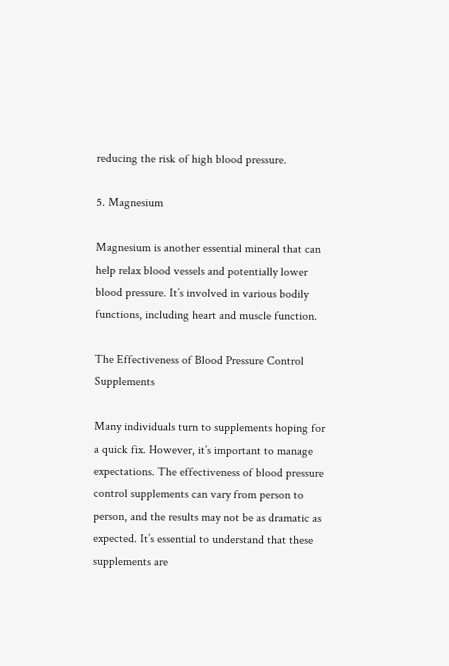reducing the risk of high blood pressure.

5. Magnesium

Magnesium is another essential mineral that can help relax blood vessels and potentially lower blood pressure. It’s involved in various bodily functions, including heart and muscle function.

The Effectiveness of Blood Pressure Control Supplements

Many individuals turn to supplements hoping for a quick fix. However, it’s important to manage expectations. The effectiveness of blood pressure control supplements can vary from person to person, and the results may not be as dramatic as expected. It’s essential to understand that these supplements are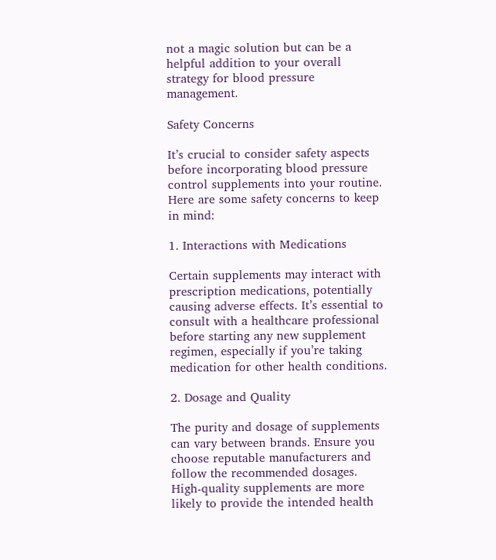not a magic solution but can be a helpful addition to your overall strategy for blood pressure management.

Safety Concerns

It’s crucial to consider safety aspects before incorporating blood pressure control supplements into your routine. Here are some safety concerns to keep in mind:

1. Interactions with Medications

Certain supplements may interact with prescription medications, potentially causing adverse effects. It’s essential to consult with a healthcare professional before starting any new supplement regimen, especially if you’re taking medication for other health conditions.

2. Dosage and Quality

The purity and dosage of supplements can vary between brands. Ensure you choose reputable manufacturers and follow the recommended dosages. High-quality supplements are more likely to provide the intended health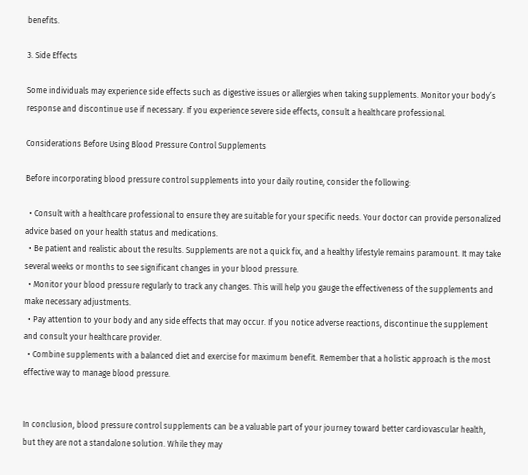benefits.

3. Side Effects

Some individuals may experience side effects such as digestive issues or allergies when taking supplements. Monitor your body’s response and discontinue use if necessary. If you experience severe side effects, consult a healthcare professional.

Considerations Before Using Blood Pressure Control Supplements

Before incorporating blood pressure control supplements into your daily routine, consider the following:

  • Consult with a healthcare professional to ensure they are suitable for your specific needs. Your doctor can provide personalized advice based on your health status and medications.
  • Be patient and realistic about the results. Supplements are not a quick fix, and a healthy lifestyle remains paramount. It may take several weeks or months to see significant changes in your blood pressure.
  • Monitor your blood pressure regularly to track any changes. This will help you gauge the effectiveness of the supplements and make necessary adjustments.
  • Pay attention to your body and any side effects that may occur. If you notice adverse reactions, discontinue the supplement and consult your healthcare provider.
  • Combine supplements with a balanced diet and exercise for maximum benefit. Remember that a holistic approach is the most effective way to manage blood pressure.


In conclusion, blood pressure control supplements can be a valuable part of your journey toward better cardiovascular health, but they are not a standalone solution. While they may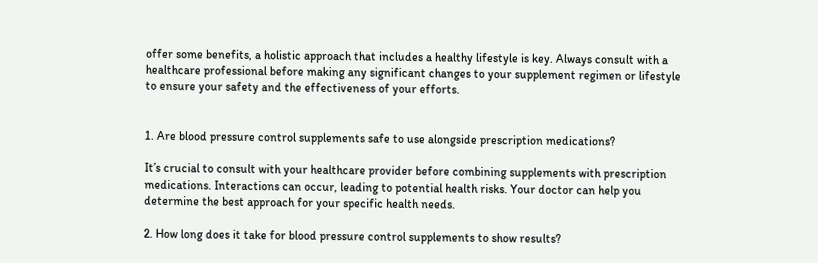offer some benefits, a holistic approach that includes a healthy lifestyle is key. Always consult with a healthcare professional before making any significant changes to your supplement regimen or lifestyle to ensure your safety and the effectiveness of your efforts.


1. Are blood pressure control supplements safe to use alongside prescription medications?

It’s crucial to consult with your healthcare provider before combining supplements with prescription medications. Interactions can occur, leading to potential health risks. Your doctor can help you determine the best approach for your specific health needs.

2. How long does it take for blood pressure control supplements to show results?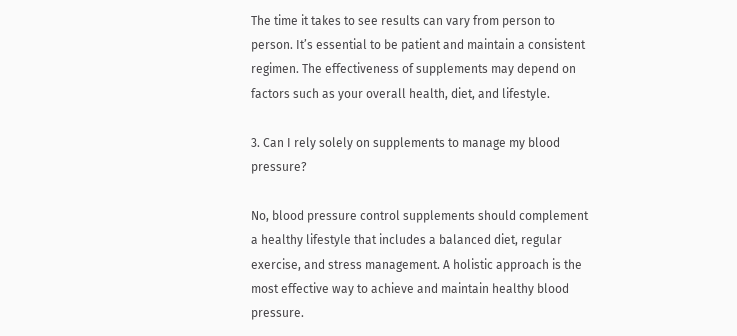The time it takes to see results can vary from person to person. It’s essential to be patient and maintain a consistent regimen. The effectiveness of supplements may depend on factors such as your overall health, diet, and lifestyle.

3. Can I rely solely on supplements to manage my blood pressure?

No, blood pressure control supplements should complement a healthy lifestyle that includes a balanced diet, regular exercise, and stress management. A holistic approach is the most effective way to achieve and maintain healthy blood pressure.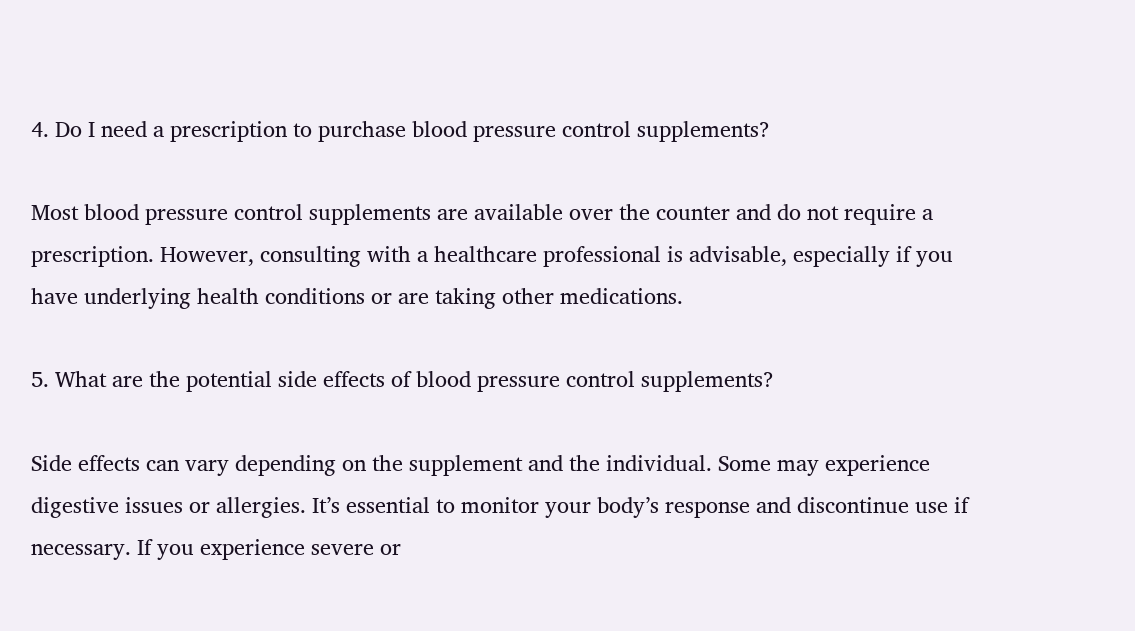4. Do I need a prescription to purchase blood pressure control supplements?

Most blood pressure control supplements are available over the counter and do not require a prescription. However, consulting with a healthcare professional is advisable, especially if you have underlying health conditions or are taking other medications.

5. What are the potential side effects of blood pressure control supplements?

Side effects can vary depending on the supplement and the individual. Some may experience digestive issues or allergies. It’s essential to monitor your body’s response and discontinue use if necessary. If you experience severe or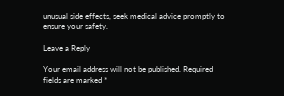unusual side effects, seek medical advice promptly to ensure your safety.

Leave a Reply

Your email address will not be published. Required fields are marked *